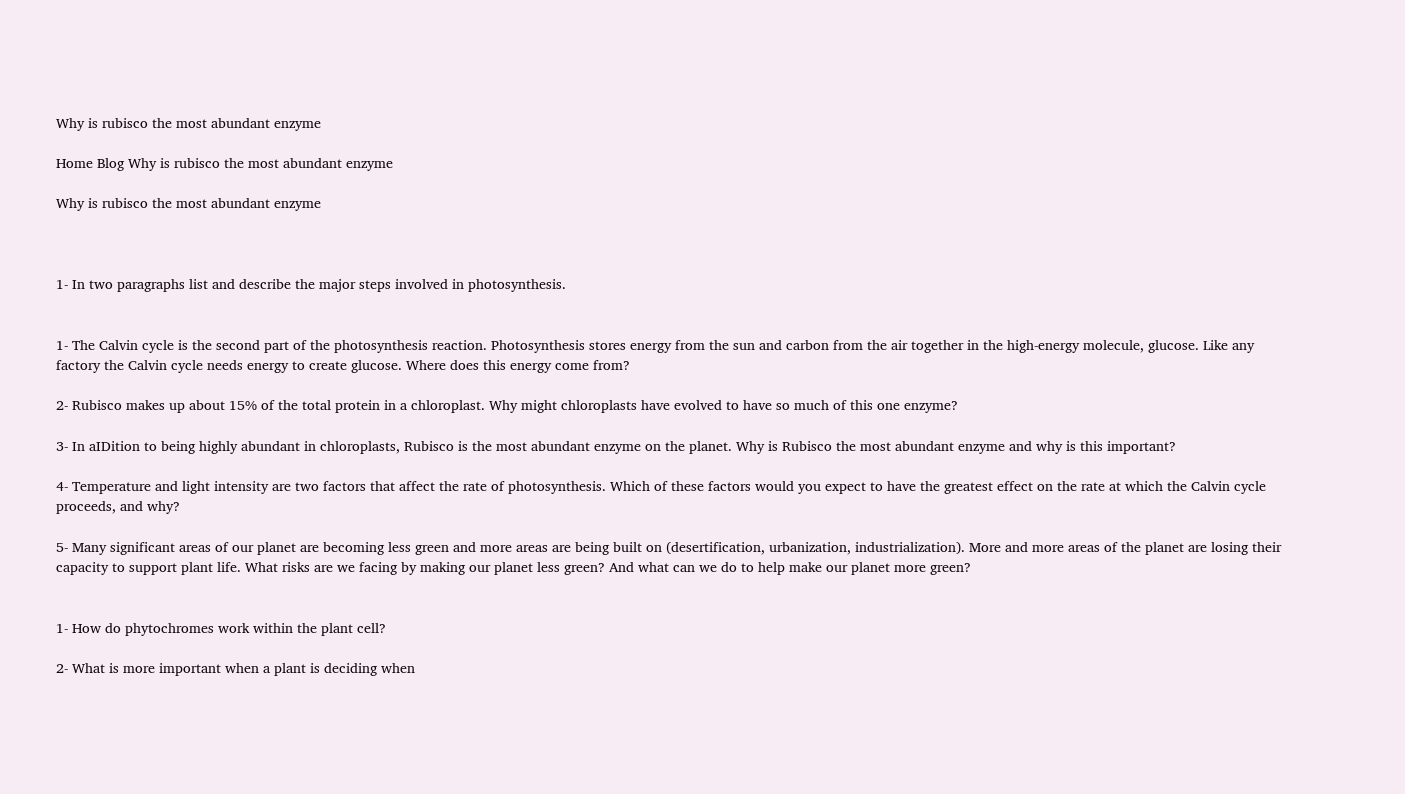Why is rubisco the most abundant enzyme

Home Blog Why is rubisco the most abundant enzyme

Why is rubisco the most abundant enzyme



1- In two paragraphs list and describe the major steps involved in photosynthesis.


1- The Calvin cycle is the second part of the photosynthesis reaction. Photosynthesis stores energy from the sun and carbon from the air together in the high-energy molecule, glucose. Like any factory the Calvin cycle needs energy to create glucose. Where does this energy come from?

2- Rubisco makes up about 15% of the total protein in a chloroplast. Why might chloroplasts have evolved to have so much of this one enzyme?

3- In aIDition to being highly abundant in chloroplasts, Rubisco is the most abundant enzyme on the planet. Why is Rubisco the most abundant enzyme and why is this important?

4- Temperature and light intensity are two factors that affect the rate of photosynthesis. Which of these factors would you expect to have the greatest effect on the rate at which the Calvin cycle proceeds, and why?

5- Many significant areas of our planet are becoming less green and more areas are being built on (desertification, urbanization, industrialization). More and more areas of the planet are losing their capacity to support plant life. What risks are we facing by making our planet less green? And what can we do to help make our planet more green?


1- How do phytochromes work within the plant cell?

2- What is more important when a plant is deciding when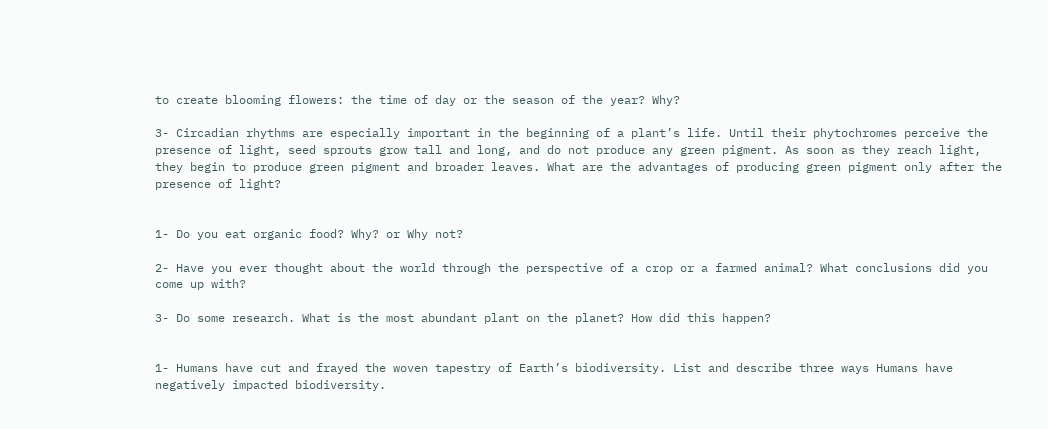to create blooming flowers: the time of day or the season of the year? Why?

3- Circadian rhythms are especially important in the beginning of a plant’s life. Until their phytochromes perceive the presence of light, seed sprouts grow tall and long, and do not produce any green pigment. As soon as they reach light, they begin to produce green pigment and broader leaves. What are the advantages of producing green pigment only after the presence of light?


1- Do you eat organic food? Why? or Why not?

2- Have you ever thought about the world through the perspective of a crop or a farmed animal? What conclusions did you come up with?

3- Do some research. What is the most abundant plant on the planet? How did this happen?


1- Humans have cut and frayed the woven tapestry of Earth’s biodiversity. List and describe three ways Humans have negatively impacted biodiversity.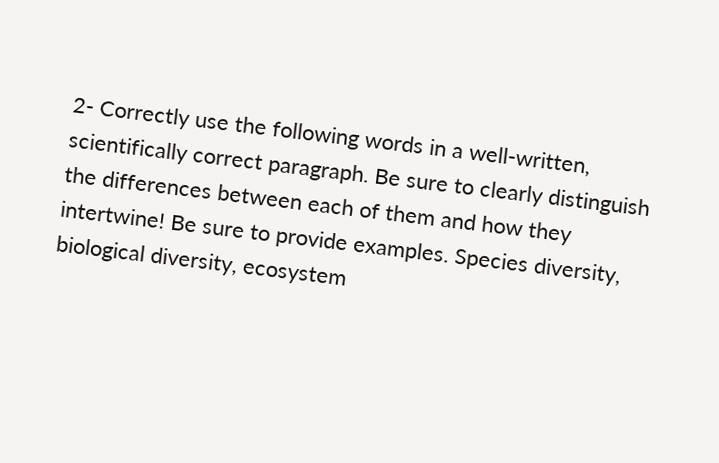2- Correctly use the following words in a well-written, scientifically correct paragraph. Be sure to clearly distinguish the differences between each of them and how they intertwine! Be sure to provide examples. Species diversity, biological diversity, ecosystem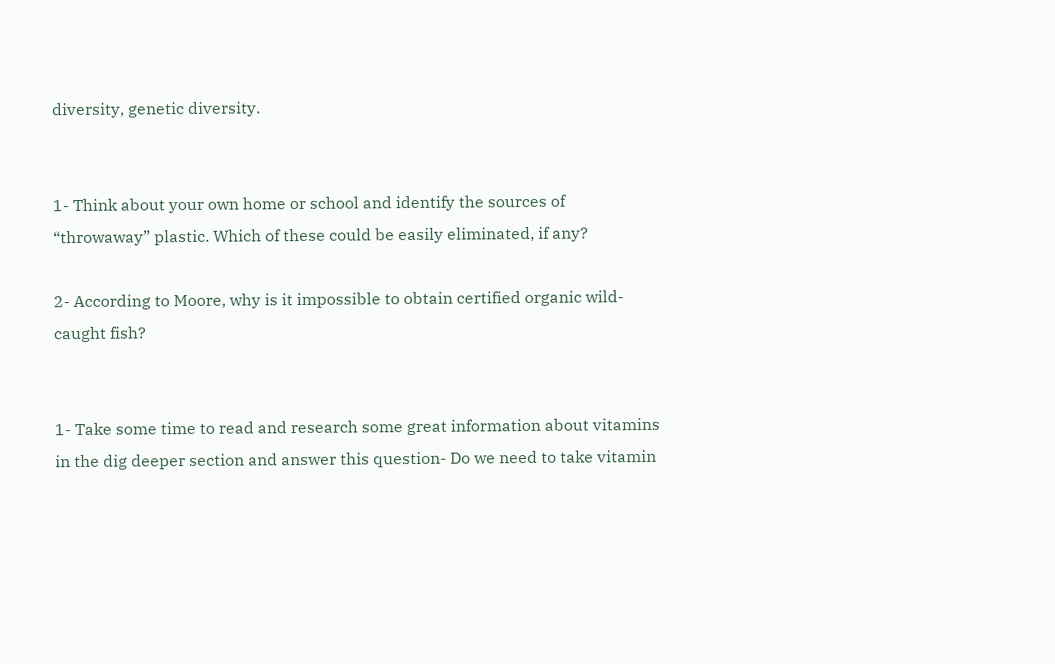diversity, genetic diversity.


1- Think about your own home or school and identify the sources of “throwaway” plastic. Which of these could be easily eliminated, if any?

2- According to Moore, why is it impossible to obtain certified organic wild-caught fish?


1- Take some time to read and research some great information about vitamins in the dig deeper section and answer this question- Do we need to take vitamin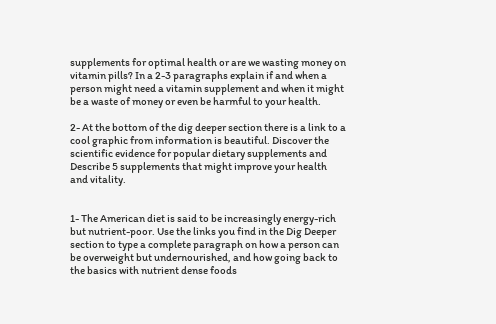supplements for optimal health or are we wasting money on vitamin pills? In a 2-3 paragraphs explain if and when a person might need a vitamin supplement and when it might be a waste of money or even be harmful to your health.

2- At the bottom of the dig deeper section there is a link to a cool graphic from information is beautiful. Discover the scientific evidence for popular dietary supplements and Describe 5 supplements that might improve your health and vitality.


1- The American diet is said to be increasingly energy-rich but nutrient-poor. Use the links you find in the Dig Deeper section to type a complete paragraph on how a person can be overweight but undernourished, and how going back to the basics with nutrient dense foods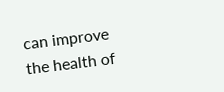can improve the health of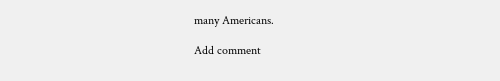many Americans.

Add comment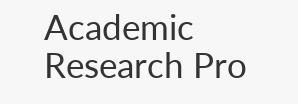Academic Research Pro